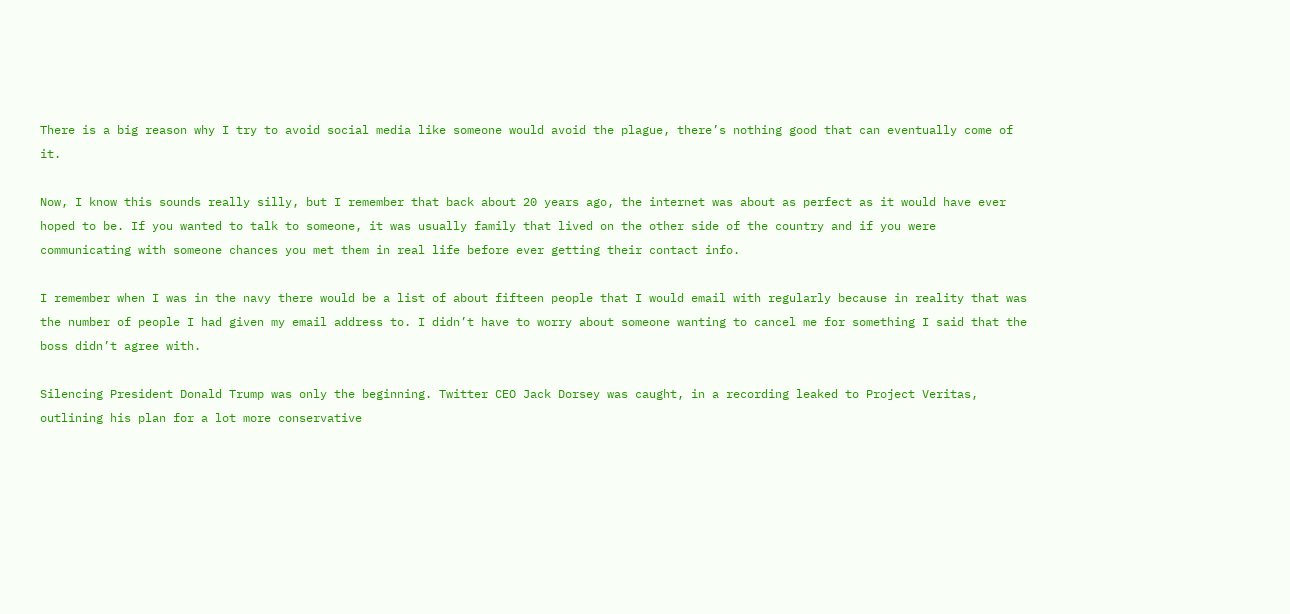There is a big reason why I try to avoid social media like someone would avoid the plague, there’s nothing good that can eventually come of it.

Now, I know this sounds really silly, but I remember that back about 20 years ago, the internet was about as perfect as it would have ever hoped to be. If you wanted to talk to someone, it was usually family that lived on the other side of the country and if you were communicating with someone chances you met them in real life before ever getting their contact info.

I remember when I was in the navy there would be a list of about fifteen people that I would email with regularly because in reality that was the number of people I had given my email address to. I didn’t have to worry about someone wanting to cancel me for something I said that the boss didn’t agree with.

Silencing President Donald Trump was only the beginning. Twitter CEO Jack Dorsey was caught, in a recording leaked to Project Veritas, outlining his plan for a lot more conservative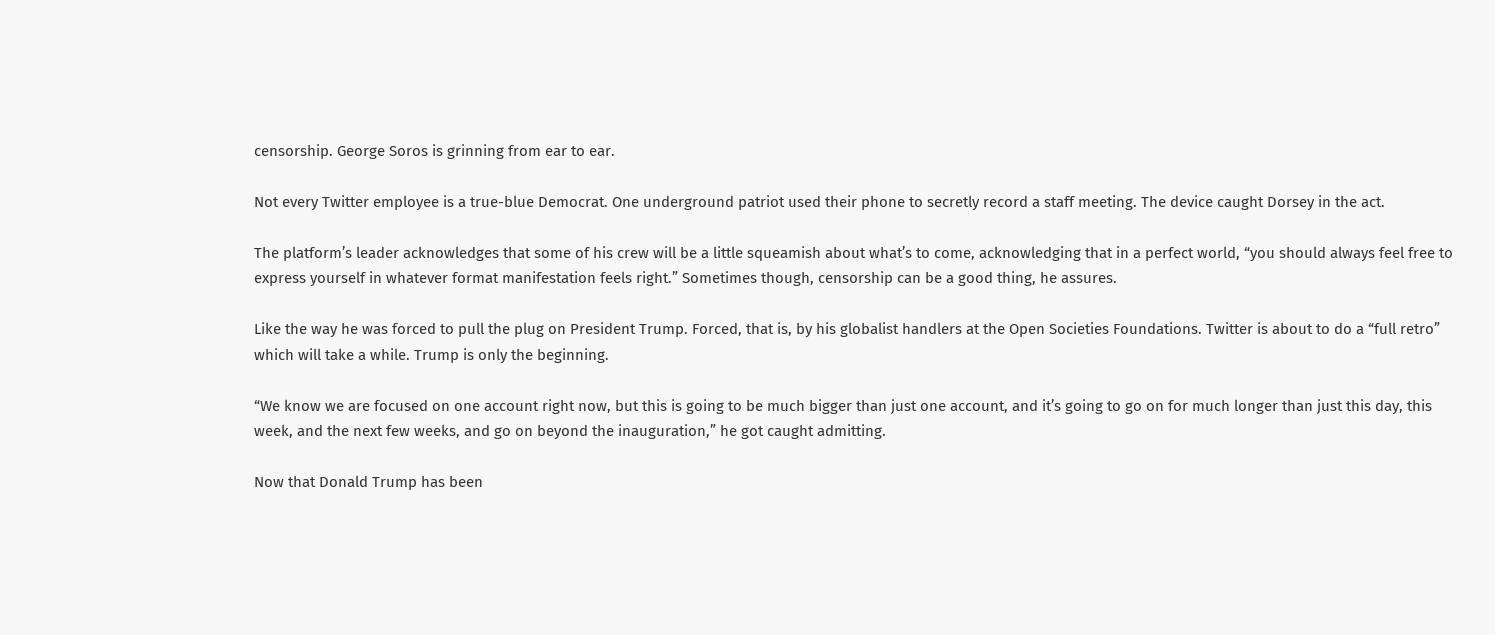censorship. George Soros is grinning from ear to ear.

Not every Twitter employee is a true-blue Democrat. One underground patriot used their phone to secretly record a staff meeting. The device caught Dorsey in the act.

The platform’s leader acknowledges that some of his crew will be a little squeamish about what’s to come, acknowledging that in a perfect world, “you should always feel free to express yourself in whatever format manifestation feels right.” Sometimes though, censorship can be a good thing, he assures.

Like the way he was forced to pull the plug on President Trump. Forced, that is, by his globalist handlers at the Open Societies Foundations. Twitter is about to do a “full retro” which will take a while. Trump is only the beginning.

“We know we are focused on one account right now, but this is going to be much bigger than just one account, and it’s going to go on for much longer than just this day, this week, and the next few weeks, and go on beyond the inauguration,” he got caught admitting.

Now that Donald Trump has been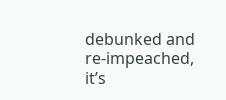debunked and re-impeached, it’s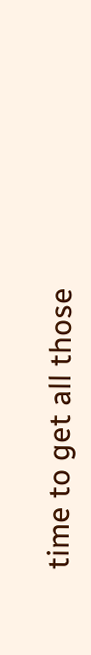time to get all those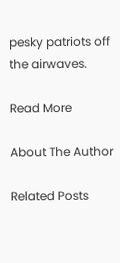pesky patriots off the airwaves.

Read More

About The Author

Related Posts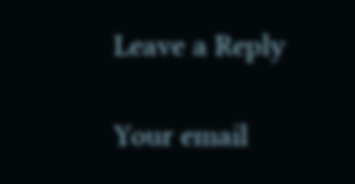Leave a Reply

Your email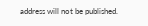address will not be published.